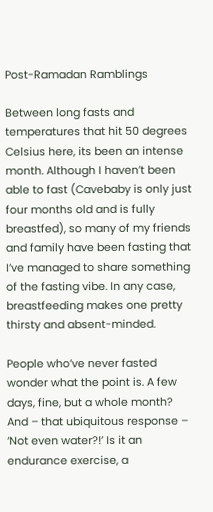Post-Ramadan Ramblings

Between long fasts and temperatures that hit 50 degrees Celsius here, its been an intense month. Although I haven’t been able to fast (Cavebaby is only just four months old and is fully breastfed), so many of my friends and family have been fasting that I’ve managed to share something of the fasting vibe. In any case, breastfeeding makes one pretty thirsty and absent-minded.

People who’ve never fasted wonder what the point is. A few days, fine, but a whole month? And – that ubiquitous response – ‘Not even water?!’ Is it an endurance exercise, a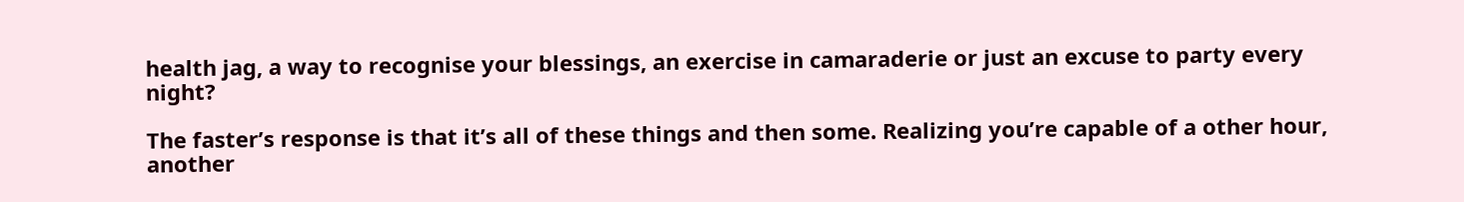health jag, a way to recognise your blessings, an exercise in camaraderie or just an excuse to party every night?

The faster’s response is that it’s all of these things and then some. Realizing you’re capable of a other hour, another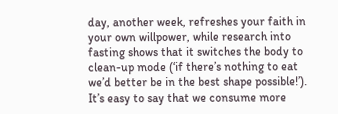day, another week, refreshes your faith in your own willpower, while research into fasting shows that it switches the body to clean-up mode (‘if there’s nothing to eat we’d better be in the best shape possible!’). It’s easy to say that we consume more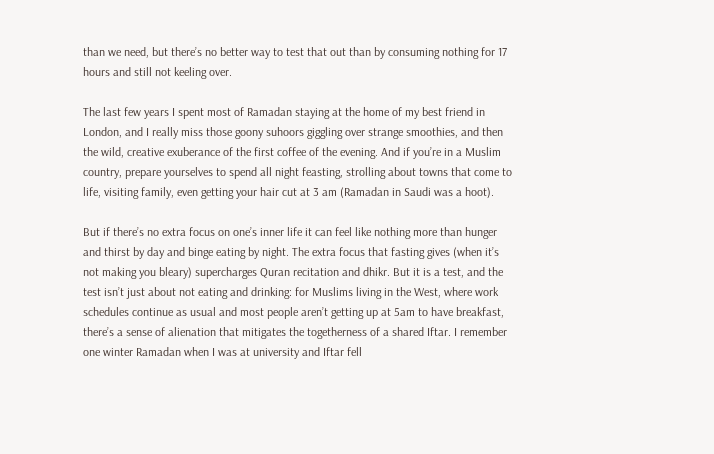than we need, but there’s no better way to test that out than by consuming nothing for 17 hours and still not keeling over.

The last few years I spent most of Ramadan staying at the home of my best friend in London, and I really miss those goony suhoors giggling over strange smoothies, and then the wild, creative exuberance of the first coffee of the evening. And if you’re in a Muslim country, prepare yourselves to spend all night feasting, strolling about towns that come to life, visiting family, even getting your hair cut at 3 am (Ramadan in Saudi was a hoot).

But if there’s no extra focus on one’s inner life it can feel like nothing more than hunger and thirst by day and binge eating by night. The extra focus that fasting gives (when it’s not making you bleary) supercharges Quran recitation and dhikr. But it is a test, and the test isn’t just about not eating and drinking: for Muslims living in the West, where work schedules continue as usual and most people aren’t getting up at 5am to have breakfast, there’s a sense of alienation that mitigates the togetherness of a shared Iftar. I remember one winter Ramadan when I was at university and Iftar fell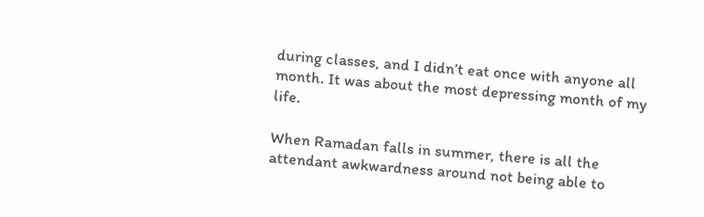during classes, and I didn’t eat once with anyone all month. It was about the most depressing month of my life.

When Ramadan falls in summer, there is all the attendant awkwardness around not being able to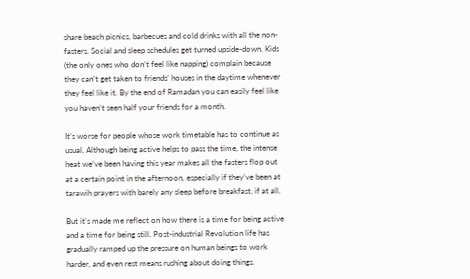share beach picnics, barbecues and cold drinks with all the non-fasters. Social and sleep schedules get turned upside-down. Kids (the only ones who don’t feel like napping) complain because they can’t get taken to friends’ houses in the daytime whenever they feel like it. By the end of Ramadan you can easily feel like you haven’t seen half your friends for a month.

It’s worse for people whose work timetable has to continue as usual. Although being active helps to pass the time, the intense heat we’ve been having this year makes all the fasters flop out at a certain point in the afternoon, especially if they’ve been at tarawih prayers with barely any sleep before breakfast, if at all.

But it’s made me reflect on how there is a time for being active and a time for being still. Post-industrial Revolution life has gradually ramped up the pressure on human beings to work harder, and even rest means rushing about doing things.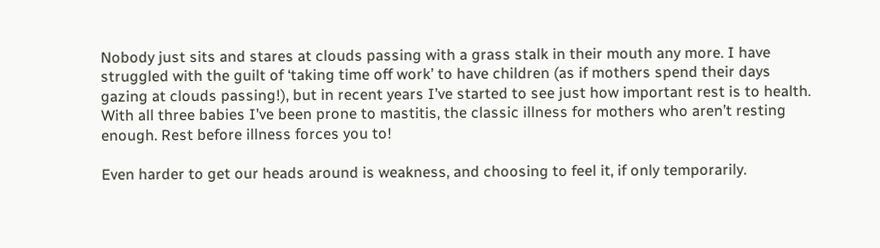Nobody just sits and stares at clouds passing with a grass stalk in their mouth any more. I have struggled with the guilt of ‘taking time off work’ to have children (as if mothers spend their days gazing at clouds passing!), but in recent years I’ve started to see just how important rest is to health. With all three babies I’ve been prone to mastitis, the classic illness for mothers who aren’t resting enough. Rest before illness forces you to!

Even harder to get our heads around is weakness, and choosing to feel it, if only temporarily.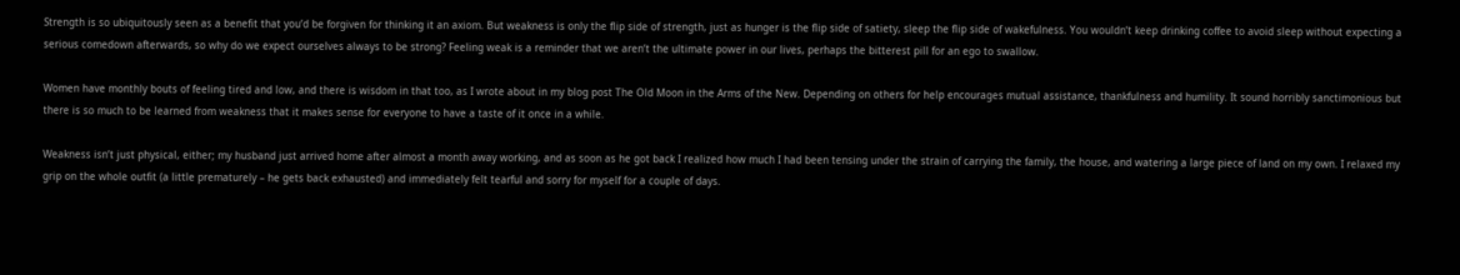Strength is so ubiquitously seen as a benefit that you’d be forgiven for thinking it an axiom. But weakness is only the flip side of strength, just as hunger is the flip side of satiety, sleep the flip side of wakefulness. You wouldn’t keep drinking coffee to avoid sleep without expecting a serious comedown afterwards, so why do we expect ourselves always to be strong? Feeling weak is a reminder that we aren’t the ultimate power in our lives, perhaps the bitterest pill for an ego to swallow.

Women have monthly bouts of feeling tired and low, and there is wisdom in that too, as I wrote about in my blog post The Old Moon in the Arms of the New. Depending on others for help encourages mutual assistance, thankfulness and humility. It sound horribly sanctimonious but there is so much to be learned from weakness that it makes sense for everyone to have a taste of it once in a while.

Weakness isn’t just physical, either; my husband just arrived home after almost a month away working, and as soon as he got back I realized how much I had been tensing under the strain of carrying the family, the house, and watering a large piece of land on my own. I relaxed my grip on the whole outfit (a little prematurely – he gets back exhausted) and immediately felt tearful and sorry for myself for a couple of days.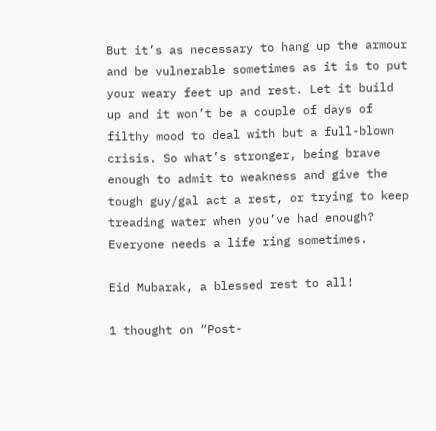But it’s as necessary to hang up the armour and be vulnerable sometimes as it is to put your weary feet up and rest. Let it build up and it won’t be a couple of days of filthy mood to deal with but a full-blown crisis. So what’s stronger, being brave enough to admit to weakness and give the tough guy/gal act a rest, or trying to keep treading water when you’ve had enough? Everyone needs a life ring sometimes.

Eid Mubarak, a blessed rest to all!

1 thought on “Post-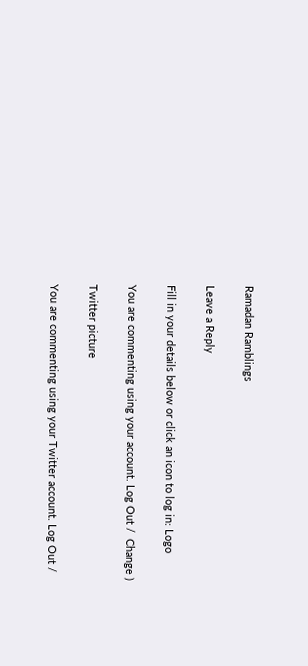Ramadan Ramblings

Leave a Reply

Fill in your details below or click an icon to log in: Logo

You are commenting using your account. Log Out /  Change )

Twitter picture

You are commenting using your Twitter account. Log Out /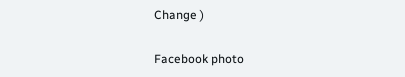Change )

Facebook photo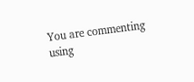You are commenting using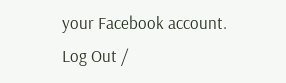your Facebook account. Log Out /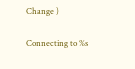Change )

Connecting to %s